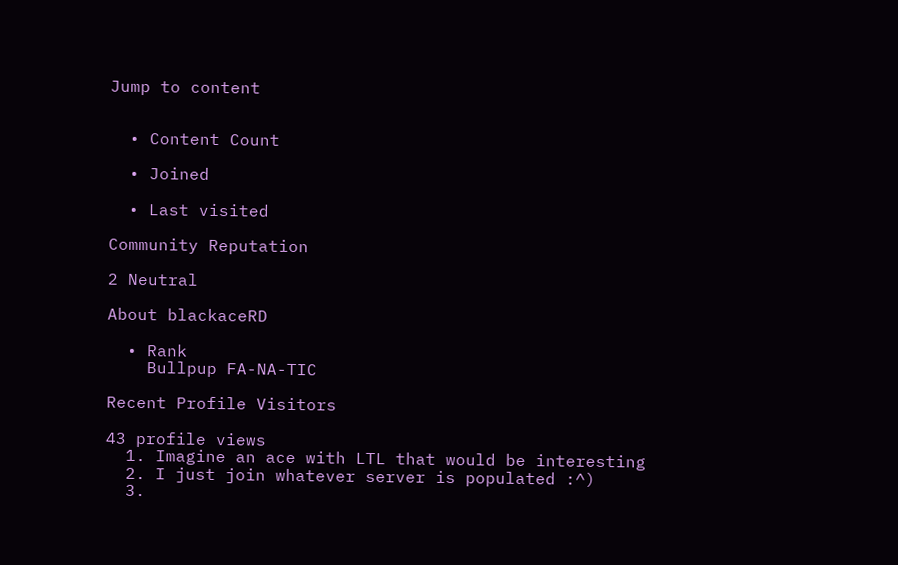Jump to content


  • Content Count

  • Joined

  • Last visited

Community Reputation

2 Neutral

About blackaceRD

  • Rank
    Bullpup FA-NA-TIC

Recent Profile Visitors

43 profile views
  1. Imagine an ace with LTL that would be interesting
  2. I just join whatever server is populated :^)
  3.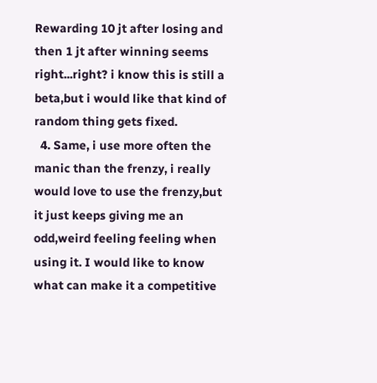Rewarding 10 jt after losing and then 1 jt after winning seems right...right? i know this is still a beta,but i would like that kind of random thing gets fixed.
  4. Same, i use more often the manic than the frenzy, i really would love to use the frenzy,but it just keeps giving me an odd,weird feeling feeling when using it. I would like to know what can make it a competitive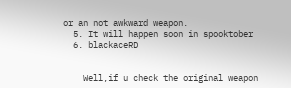or an not awkward weapon.
  5. It will happen soon in spooktober
  6. blackaceRD


    Well,if u check the original weapon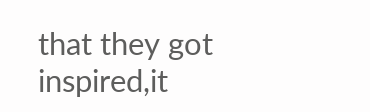that they got inspired,it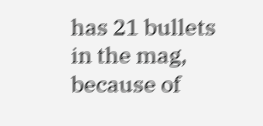has 21 bullets in the mag, because of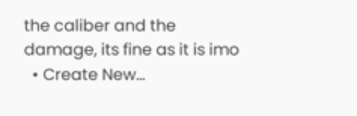the caliber and the damage, its fine as it is imo
  • Create New...